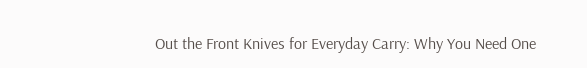Out the Front Knives for Everyday Carry: Why You Need One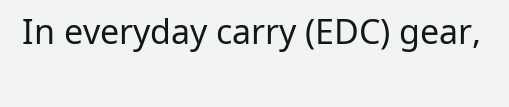In everyday carry (EDC) gear,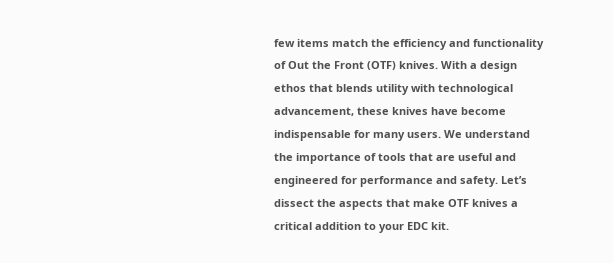few items match the efficiency and functionality of Out the Front (OTF) knives. With a design ethos that blends utility with technological advancement, these knives have become indispensable for many users. We understand the importance of tools that are useful and engineered for performance and safety. Let’s dissect the aspects that make OTF knives a critical addition to your EDC kit.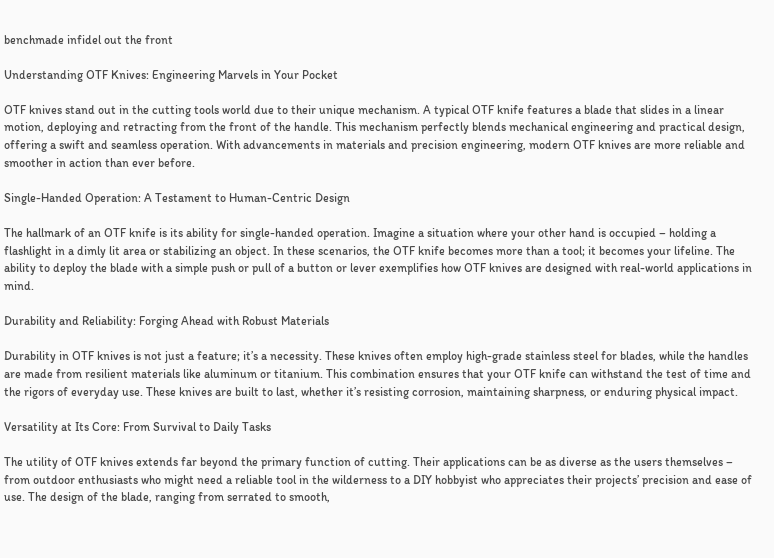benchmade infidel out the front

Understanding OTF Knives: Engineering Marvels in Your Pocket

OTF knives stand out in the cutting tools world due to their unique mechanism. A typical OTF knife features a blade that slides in a linear motion, deploying and retracting from the front of the handle. This mechanism perfectly blends mechanical engineering and practical design, offering a swift and seamless operation. With advancements in materials and precision engineering, modern OTF knives are more reliable and smoother in action than ever before.

Single-Handed Operation: A Testament to Human-Centric Design

The hallmark of an OTF knife is its ability for single-handed operation. Imagine a situation where your other hand is occupied – holding a flashlight in a dimly lit area or stabilizing an object. In these scenarios, the OTF knife becomes more than a tool; it becomes your lifeline. The ability to deploy the blade with a simple push or pull of a button or lever exemplifies how OTF knives are designed with real-world applications in mind.

Durability and Reliability: Forging Ahead with Robust Materials

Durability in OTF knives is not just a feature; it’s a necessity. These knives often employ high-grade stainless steel for blades, while the handles are made from resilient materials like aluminum or titanium. This combination ensures that your OTF knife can withstand the test of time and the rigors of everyday use. These knives are built to last, whether it’s resisting corrosion, maintaining sharpness, or enduring physical impact.

Versatility at Its Core: From Survival to Daily Tasks

The utility of OTF knives extends far beyond the primary function of cutting. Their applications can be as diverse as the users themselves – from outdoor enthusiasts who might need a reliable tool in the wilderness to a DIY hobbyist who appreciates their projects’ precision and ease of use. The design of the blade, ranging from serrated to smooth,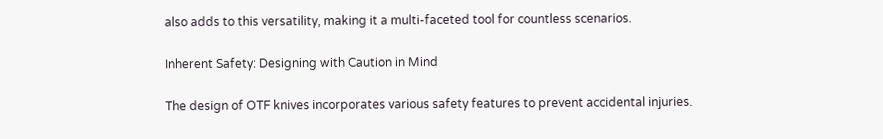also adds to this versatility, making it a multi-faceted tool for countless scenarios.

Inherent Safety: Designing with Caution in Mind

The design of OTF knives incorporates various safety features to prevent accidental injuries.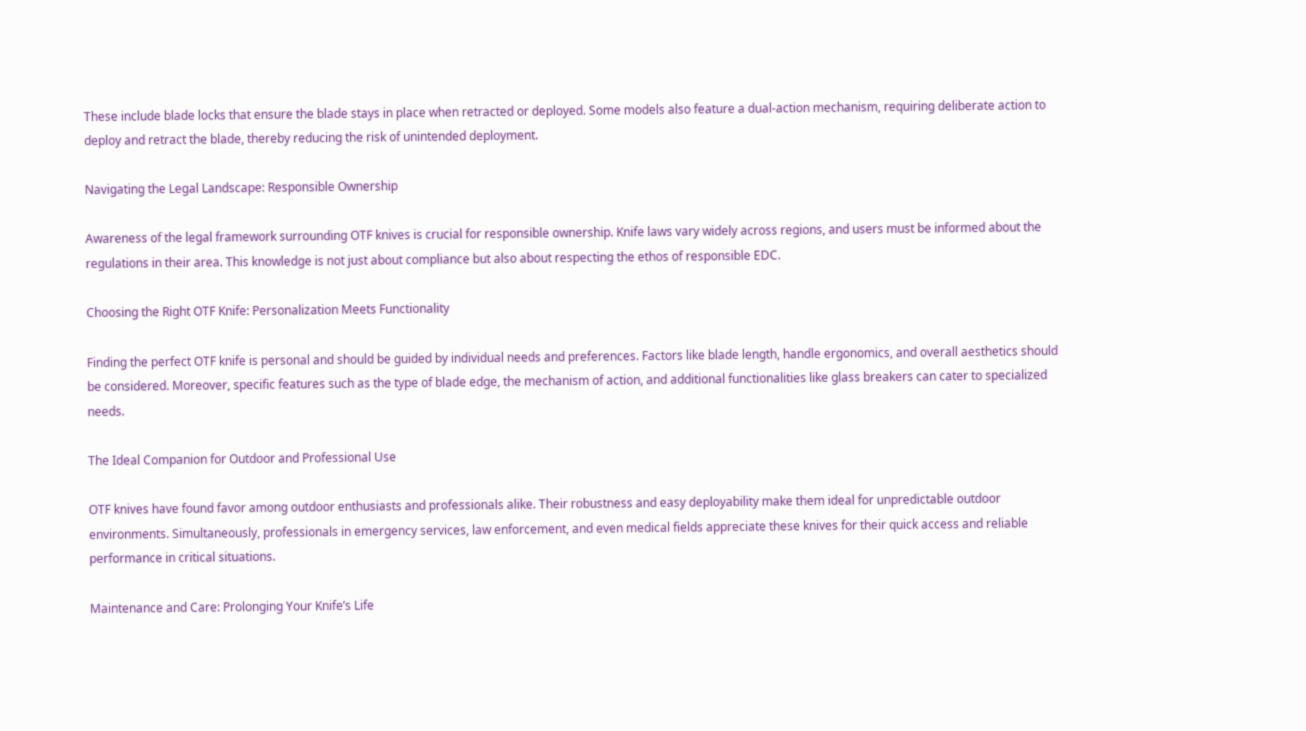These include blade locks that ensure the blade stays in place when retracted or deployed. Some models also feature a dual-action mechanism, requiring deliberate action to deploy and retract the blade, thereby reducing the risk of unintended deployment.

Navigating the Legal Landscape: Responsible Ownership

Awareness of the legal framework surrounding OTF knives is crucial for responsible ownership. Knife laws vary widely across regions, and users must be informed about the regulations in their area. This knowledge is not just about compliance but also about respecting the ethos of responsible EDC.

Choosing the Right OTF Knife: Personalization Meets Functionality

Finding the perfect OTF knife is personal and should be guided by individual needs and preferences. Factors like blade length, handle ergonomics, and overall aesthetics should be considered. Moreover, specific features such as the type of blade edge, the mechanism of action, and additional functionalities like glass breakers can cater to specialized needs.

The Ideal Companion for Outdoor and Professional Use

OTF knives have found favor among outdoor enthusiasts and professionals alike. Their robustness and easy deployability make them ideal for unpredictable outdoor environments. Simultaneously, professionals in emergency services, law enforcement, and even medical fields appreciate these knives for their quick access and reliable performance in critical situations.

Maintenance and Care: Prolonging Your Knife’s Life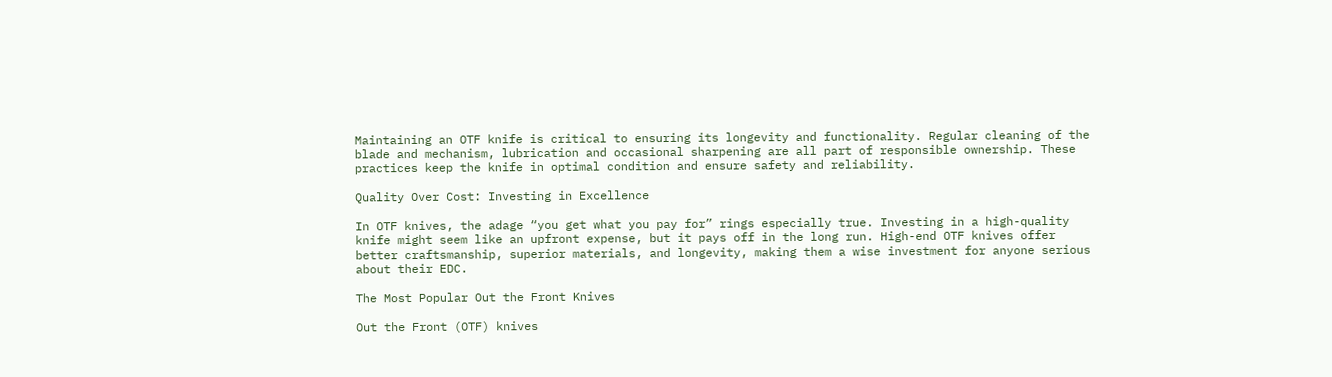Maintaining an OTF knife is critical to ensuring its longevity and functionality. Regular cleaning of the blade and mechanism, lubrication and occasional sharpening are all part of responsible ownership. These practices keep the knife in optimal condition and ensure safety and reliability.

Quality Over Cost: Investing in Excellence

In OTF knives, the adage “you get what you pay for” rings especially true. Investing in a high-quality knife might seem like an upfront expense, but it pays off in the long run. High-end OTF knives offer better craftsmanship, superior materials, and longevity, making them a wise investment for anyone serious about their EDC.

The Most Popular Out the Front Knives

Out the Front (OTF) knives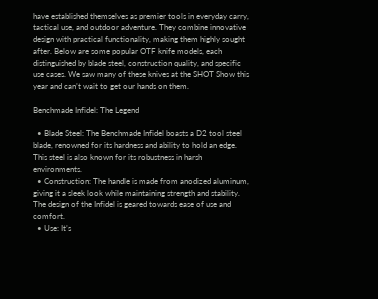have established themselves as premier tools in everyday carry, tactical use, and outdoor adventure. They combine innovative design with practical functionality, making them highly sought after. Below are some popular OTF knife models, each distinguished by blade steel, construction quality, and specific use cases. We saw many of these knives at the SHOT Show this year and can’t wait to get our hands on them.

Benchmade Infidel: The Legend

  • Blade Steel: The Benchmade Infidel boasts a D2 tool steel blade, renowned for its hardness and ability to hold an edge. This steel is also known for its robustness in harsh environments.
  • Construction: The handle is made from anodized aluminum, giving it a sleek look while maintaining strength and stability. The design of the Infidel is geared towards ease of use and comfort.
  • Use: It’s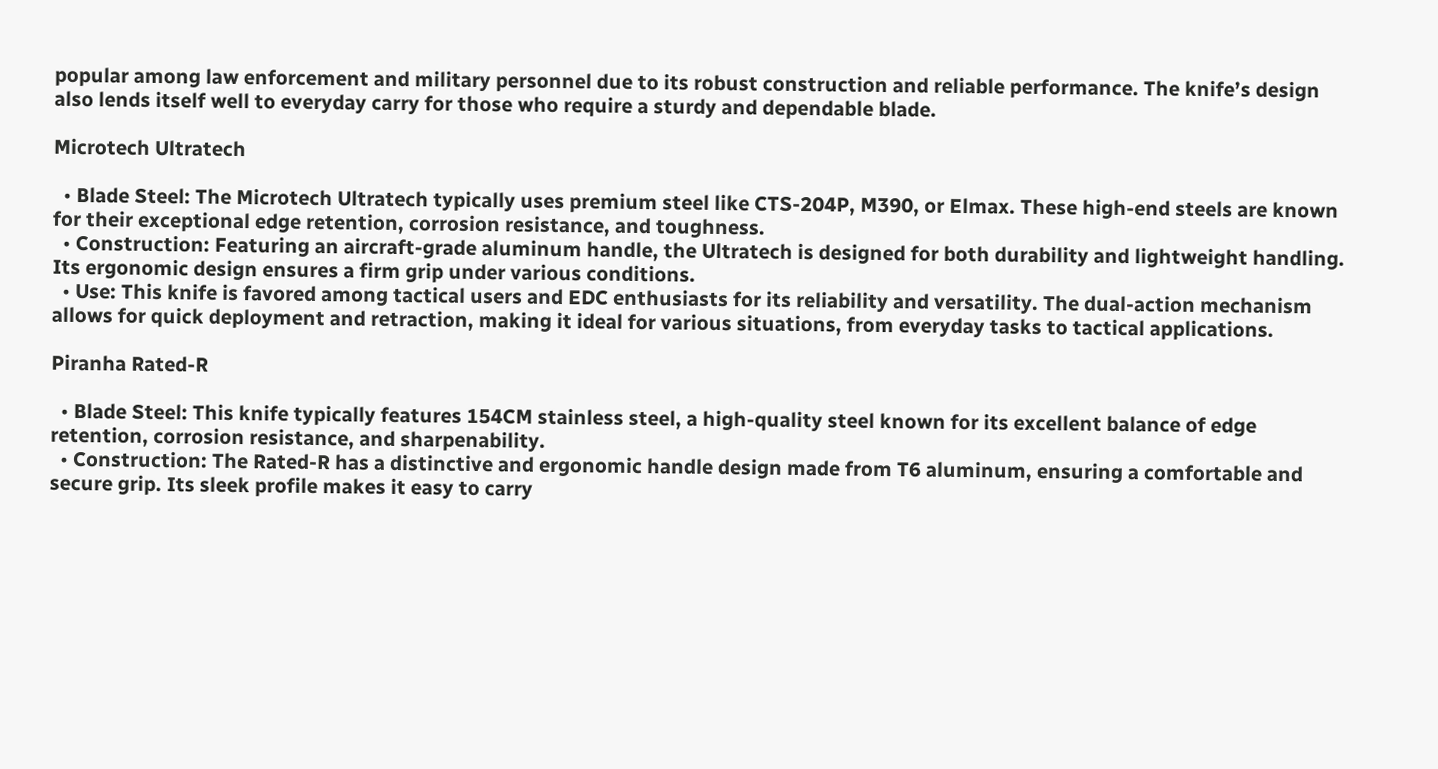popular among law enforcement and military personnel due to its robust construction and reliable performance. The knife’s design also lends itself well to everyday carry for those who require a sturdy and dependable blade.

Microtech Ultratech

  • Blade Steel: The Microtech Ultratech typically uses premium steel like CTS-204P, M390, or Elmax. These high-end steels are known for their exceptional edge retention, corrosion resistance, and toughness.
  • Construction: Featuring an aircraft-grade aluminum handle, the Ultratech is designed for both durability and lightweight handling. Its ergonomic design ensures a firm grip under various conditions.
  • Use: This knife is favored among tactical users and EDC enthusiasts for its reliability and versatility. The dual-action mechanism allows for quick deployment and retraction, making it ideal for various situations, from everyday tasks to tactical applications.

Piranha Rated-R

  • Blade Steel: This knife typically features 154CM stainless steel, a high-quality steel known for its excellent balance of edge retention, corrosion resistance, and sharpenability.
  • Construction: The Rated-R has a distinctive and ergonomic handle design made from T6 aluminum, ensuring a comfortable and secure grip. Its sleek profile makes it easy to carry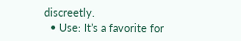discreetly.
  • Use: It’s a favorite for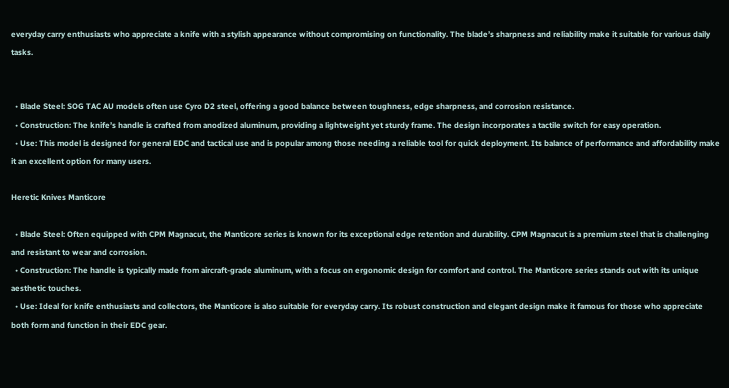everyday carry enthusiasts who appreciate a knife with a stylish appearance without compromising on functionality. The blade’s sharpness and reliability make it suitable for various daily tasks.


  • Blade Steel: SOG TAC AU models often use Cyro D2 steel, offering a good balance between toughness, edge sharpness, and corrosion resistance.
  • Construction: The knife’s handle is crafted from anodized aluminum, providing a lightweight yet sturdy frame. The design incorporates a tactile switch for easy operation.
  • Use: This model is designed for general EDC and tactical use and is popular among those needing a reliable tool for quick deployment. Its balance of performance and affordability make it an excellent option for many users.

Heretic Knives Manticore

  • Blade Steel: Often equipped with CPM Magnacut, the Manticore series is known for its exceptional edge retention and durability. CPM Magnacut is a premium steel that is challenging and resistant to wear and corrosion.
  • Construction: The handle is typically made from aircraft-grade aluminum, with a focus on ergonomic design for comfort and control. The Manticore series stands out with its unique aesthetic touches.
  • Use: Ideal for knife enthusiasts and collectors, the Manticore is also suitable for everyday carry. Its robust construction and elegant design make it famous for those who appreciate both form and function in their EDC gear.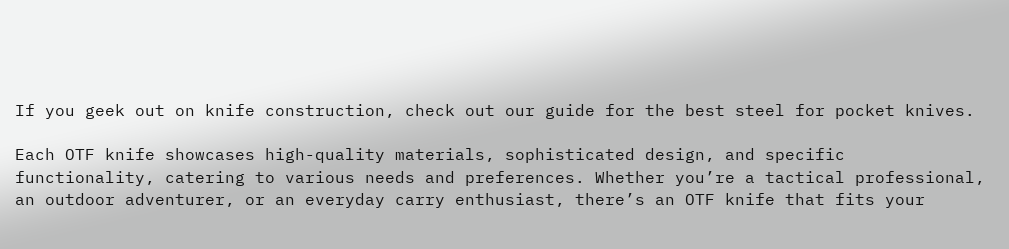If you geek out on knife construction, check out our guide for the best steel for pocket knives.

Each OTF knife showcases high-quality materials, sophisticated design, and specific functionality, catering to various needs and preferences. Whether you’re a tactical professional, an outdoor adventurer, or an everyday carry enthusiast, there’s an OTF knife that fits your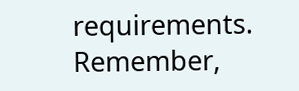requirements. Remember,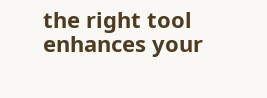the right tool enhances your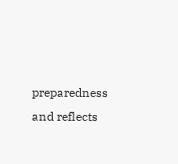preparedness and reflects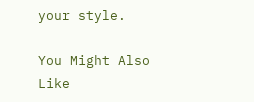your style.

You Might Also Like